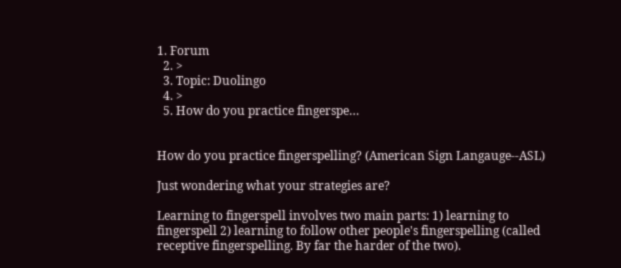1. Forum
  2. >
  3. Topic: Duolingo
  4. >
  5. How do you practice fingerspe…


How do you practice fingerspelling? (American Sign Langauge--ASL)

Just wondering what your strategies are?

Learning to fingerspell involves two main parts: 1) learning to fingerspell 2) learning to follow other people's fingerspelling (called receptive fingerspelling. By far the harder of the two).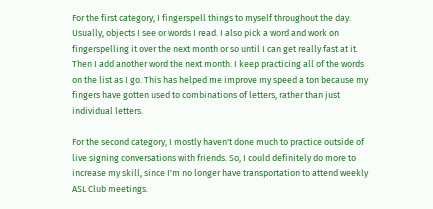For the first category, I fingerspell things to myself throughout the day. Usually, objects I see or words I read. I also pick a word and work on fingerspelling it over the next month or so until I can get really fast at it. Then I add another word the next month. I keep practicing all of the words on the list as I go. This has helped me improve my speed a ton because my fingers have gotten used to combinations of letters, rather than just individual letters.

For the second category, I mostly haven't done much to practice outside of live signing conversations with friends. So, I could definitely do more to increase my skill, since I'm no longer have transportation to attend weekly ASL Club meetings.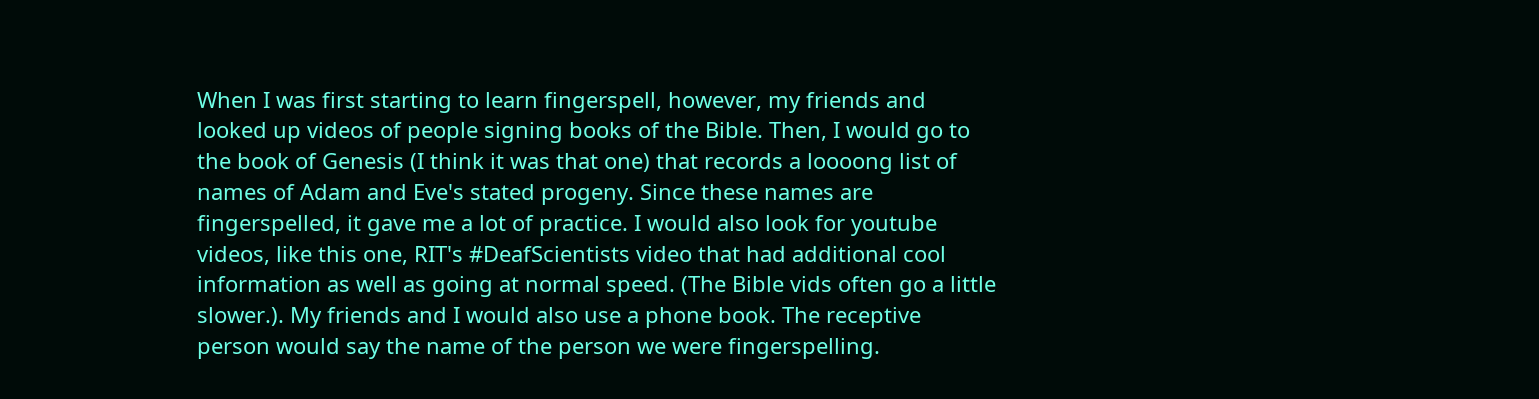When I was first starting to learn fingerspell, however, my friends and looked up videos of people signing books of the Bible. Then, I would go to the book of Genesis (I think it was that one) that records a loooong list of names of Adam and Eve's stated progeny. Since these names are fingerspelled, it gave me a lot of practice. I would also look for youtube videos, like this one, RIT's #DeafScientists video that had additional cool information as well as going at normal speed. (The Bible vids often go a little slower.). My friends and I would also use a phone book. The receptive person would say the name of the person we were fingerspelling.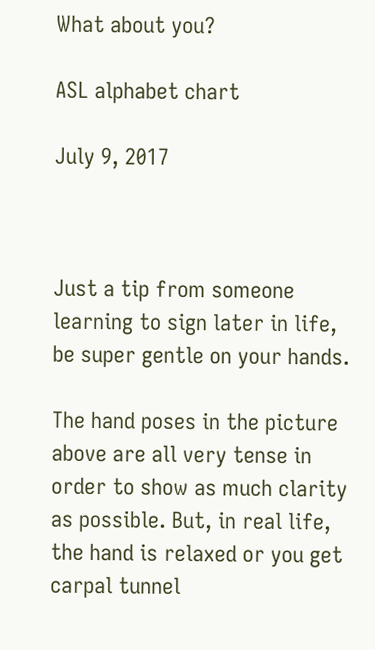What about you?

ASL alphabet chart

July 9, 2017



Just a tip from someone learning to sign later in life, be super gentle on your hands.

The hand poses in the picture above are all very tense in order to show as much clarity as possible. But, in real life, the hand is relaxed or you get carpal tunnel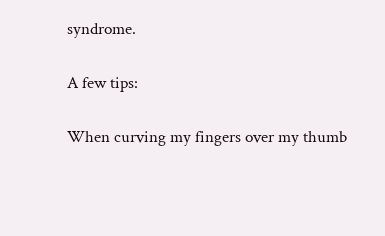syndrome.

A few tips:

When curving my fingers over my thumb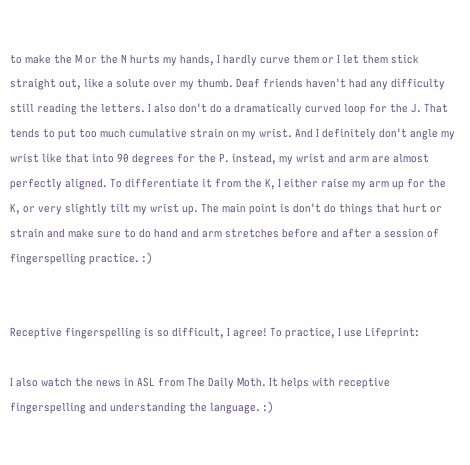to make the M or the N hurts my hands, I hardly curve them or I let them stick straight out, like a solute over my thumb. Deaf friends haven't had any difficulty still reading the letters. I also don't do a dramatically curved loop for the J. That tends to put too much cumulative strain on my wrist. And I definitely don't angle my wrist like that into 90 degrees for the P. instead, my wrist and arm are almost perfectly aligned. To differentiate it from the K, I either raise my arm up for the K, or very slightly tilt my wrist up. The main point is don't do things that hurt or strain and make sure to do hand and arm stretches before and after a session of fingerspelling practice. :)


Receptive fingerspelling is so difficult, I agree! To practice, I use Lifeprint:

I also watch the news in ASL from The Daily Moth. It helps with receptive fingerspelling and understanding the language. :)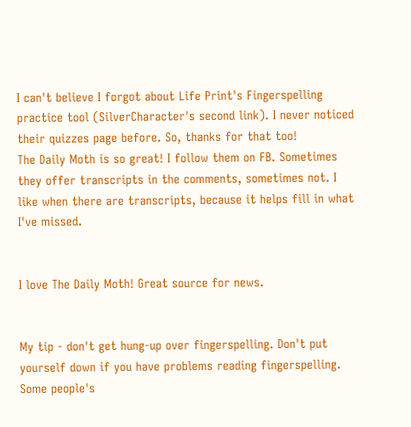I can't believe I forgot about Life Print's Fingerspelling practice tool (SilverCharacter's second link). I never noticed their quizzes page before. So, thanks for that too!
The Daily Moth is so great! I follow them on FB. Sometimes they offer transcripts in the comments, sometimes not. I like when there are transcripts, because it helps fill in what I've missed.


I love The Daily Moth! Great source for news.


My tip - don't get hung-up over fingerspelling. Don't put yourself down if you have problems reading fingerspelling. Some people's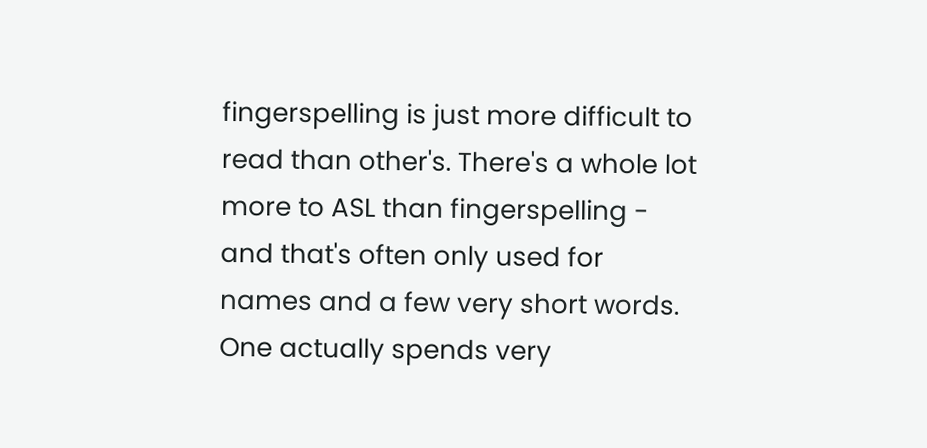fingerspelling is just more difficult to read than other's. There's a whole lot more to ASL than fingerspelling - and that's often only used for names and a few very short words. One actually spends very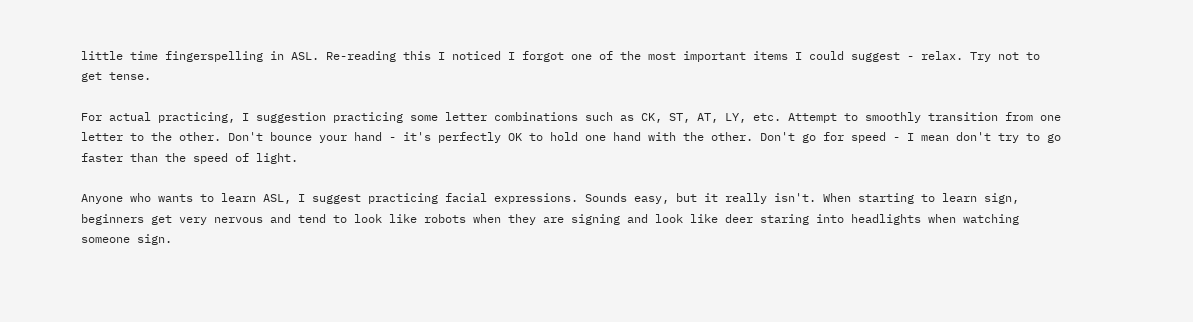little time fingerspelling in ASL. Re-reading this I noticed I forgot one of the most important items I could suggest - relax. Try not to get tense.

For actual practicing, I suggestion practicing some letter combinations such as CK, ST, AT, LY, etc. Attempt to smoothly transition from one letter to the other. Don't bounce your hand - it's perfectly OK to hold one hand with the other. Don't go for speed - I mean don't try to go faster than the speed of light.

Anyone who wants to learn ASL, I suggest practicing facial expressions. Sounds easy, but it really isn't. When starting to learn sign, beginners get very nervous and tend to look like robots when they are signing and look like deer staring into headlights when watching someone sign.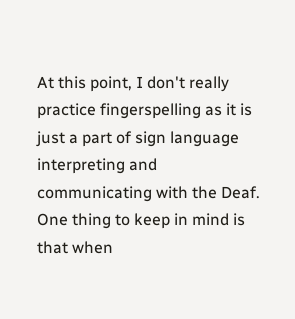At this point, I don't really practice fingerspelling as it is just a part of sign language interpreting and communicating with the Deaf. One thing to keep in mind is that when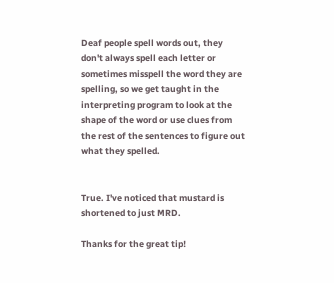Deaf people spell words out, they don't always spell each letter or sometimes misspell the word they are spelling, so we get taught in the interpreting program to look at the shape of the word or use clues from the rest of the sentences to figure out what they spelled.


True. I've noticed that mustard is shortened to just MRD.

Thanks for the great tip!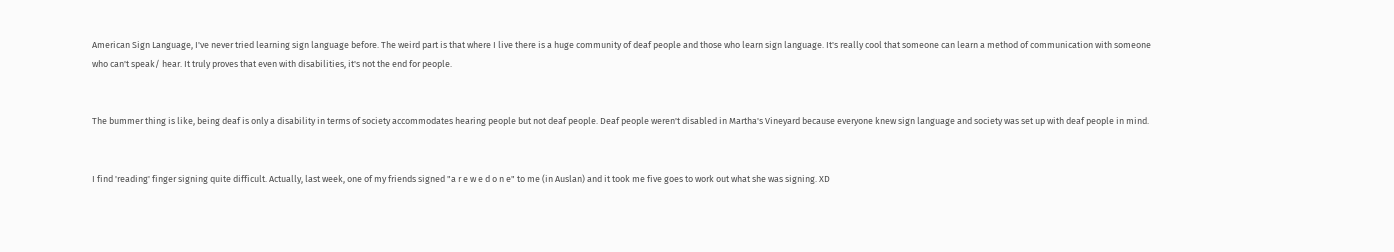American Sign Language, I've never tried learning sign language before. The weird part is that where I live there is a huge community of deaf people and those who learn sign language. It's really cool that someone can learn a method of communication with someone who can't speak/ hear. It truly proves that even with disabilities, it's not the end for people.


The bummer thing is like, being deaf is only a disability in terms of society accommodates hearing people but not deaf people. Deaf people weren't disabled in Martha's Vineyard because everyone knew sign language and society was set up with deaf people in mind.


I find 'reading' finger signing quite difficult. Actually, last week, one of my friends signed "a r e w e d o n e" to me (in Auslan) and it took me five goes to work out what she was signing. XD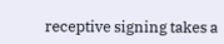receptive signing takes a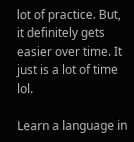lot of practice. But, it definitely gets easier over time. It just is a lot of time lol.

Learn a language in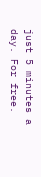just 5 minutes a day. For free.